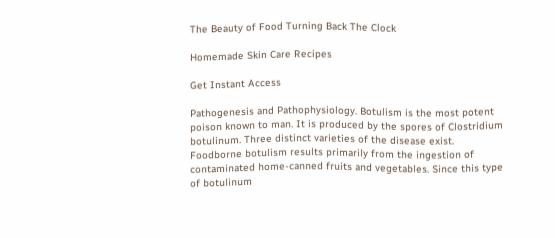The Beauty of Food Turning Back The Clock

Homemade Skin Care Recipes

Get Instant Access

Pathogenesis and Pathophysiology. Botulism is the most potent poison known to man. It is produced by the spores of Clostridium botulinum. Three distinct varieties of the disease exist. Foodborne botulism results primarily from the ingestion of contaminated home-canned fruits and vegetables. Since this type of botulinum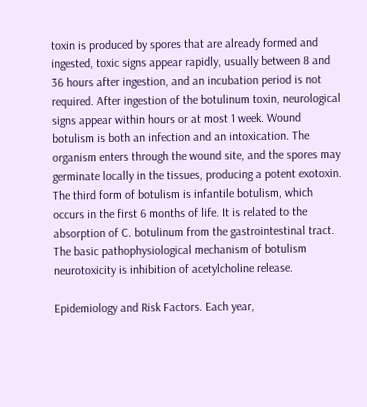toxin is produced by spores that are already formed and ingested, toxic signs appear rapidly, usually between 8 and 36 hours after ingestion, and an incubation period is not required. After ingestion of the botulinum toxin, neurological signs appear within hours or at most 1 week. Wound botulism is both an infection and an intoxication. The organism enters through the wound site, and the spores may germinate locally in the tissues, producing a potent exotoxin. The third form of botulism is infantile botulism, which occurs in the first 6 months of life. It is related to the absorption of C. botulinum from the gastrointestinal tract. The basic pathophysiological mechanism of botulism neurotoxicity is inhibition of acetylcholine release.

Epidemiology and Risk Factors. Each year,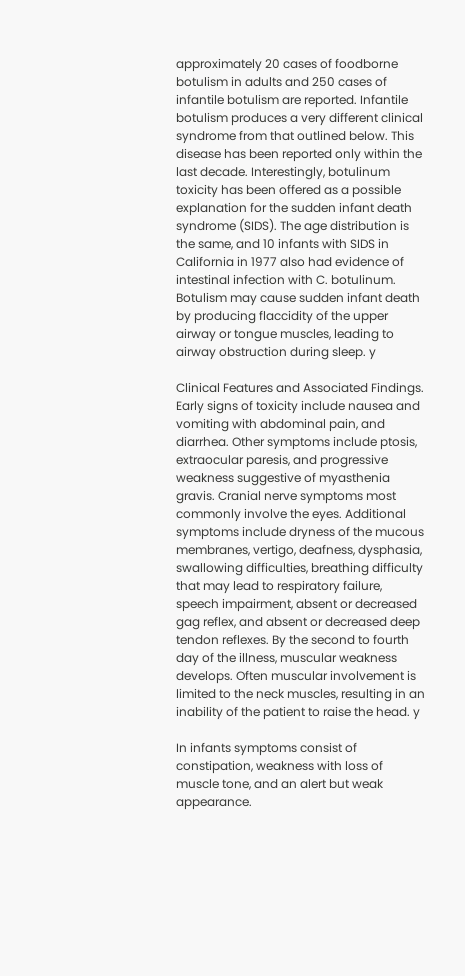approximately 20 cases of foodborne botulism in adults and 250 cases of infantile botulism are reported. Infantile botulism produces a very different clinical syndrome from that outlined below. This disease has been reported only within the last decade. Interestingly, botulinum toxicity has been offered as a possible explanation for the sudden infant death syndrome (SIDS). The age distribution is the same, and 10 infants with SIDS in California in 1977 also had evidence of intestinal infection with C. botulinum. Botulism may cause sudden infant death by producing flaccidity of the upper airway or tongue muscles, leading to airway obstruction during sleep. y

Clinical Features and Associated Findings. Early signs of toxicity include nausea and vomiting with abdominal pain, and diarrhea. Other symptoms include ptosis, extraocular paresis, and progressive weakness suggestive of myasthenia gravis. Cranial nerve symptoms most commonly involve the eyes. Additional symptoms include dryness of the mucous membranes, vertigo, deafness, dysphasia, swallowing difficulties, breathing difficulty that may lead to respiratory failure, speech impairment, absent or decreased gag reflex, and absent or decreased deep tendon reflexes. By the second to fourth day of the illness, muscular weakness develops. Often muscular involvement is limited to the neck muscles, resulting in an inability of the patient to raise the head. y

In infants symptoms consist of constipation, weakness with loss of muscle tone, and an alert but weak appearance.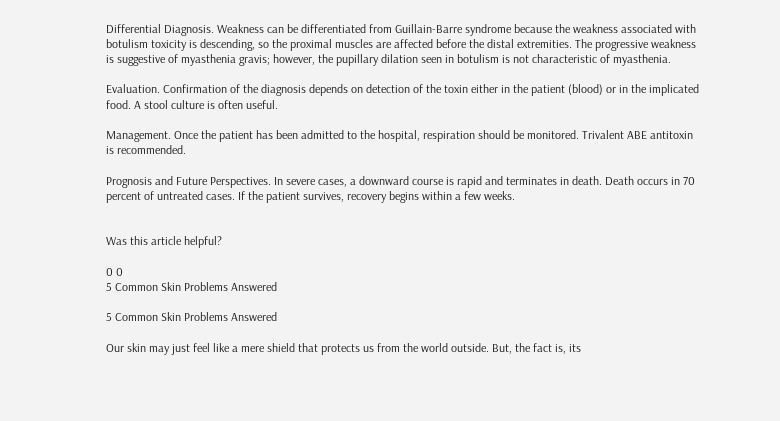Differential Diagnosis. Weakness can be differentiated from Guillain-Barre syndrome because the weakness associated with botulism toxicity is descending, so the proximal muscles are affected before the distal extremities. The progressive weakness is suggestive of myasthenia gravis; however, the pupillary dilation seen in botulism is not characteristic of myasthenia.

Evaluation. Confirmation of the diagnosis depends on detection of the toxin either in the patient (blood) or in the implicated food. A stool culture is often useful.

Management. Once the patient has been admitted to the hospital, respiration should be monitored. Trivalent ABE antitoxin is recommended.

Prognosis and Future Perspectives. In severe cases, a downward course is rapid and terminates in death. Death occurs in 70 percent of untreated cases. If the patient survives, recovery begins within a few weeks.


Was this article helpful?

0 0
5 Common Skin Problems Answered

5 Common Skin Problems Answered

Our skin may just feel like a mere shield that protects us from the world outside. But, the fact is, its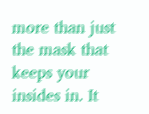more than just the mask that keeps your insides in. It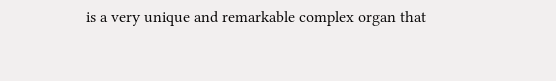is a very unique and remarkable complex organ that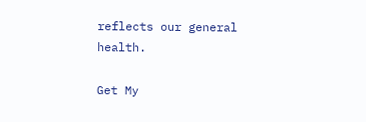reflects our general health.

Get My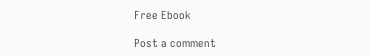Free Ebook

Post a comment